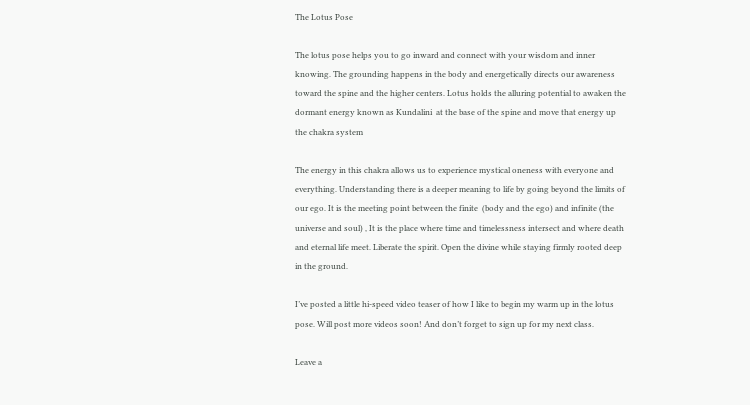The Lotus Pose

The lotus pose helps you to go inward and connect with your wisdom and inner knowing. The grounding happens in the body and energetically directs our awareness toward the spine and the higher centers. Lotus holds the alluring potential to awaken the dormant energy known as Kundalini  at the base of the spine and move that energy up the chakra system

The energy in this chakra allows us to experience mystical oneness with everyone and everything. Understanding there is a deeper meaning to life by going beyond the limits of our ego. It is the meeting point between the finite  (body and the ego) and infinite (the universe and soul) , It is the place where time and timelessness intersect and where death and eternal life meet. Liberate the spirit. Open the divine while staying firmly rooted deep in the ground.

I’ve posted a little hi-speed video teaser of how I like to begin my warm up in the lotus pose. Will post more videos soon! And don’t forget to sign up for my next class.

Leave a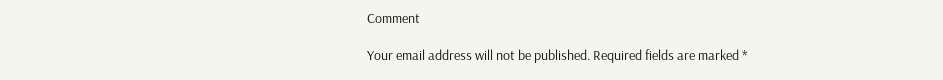Comment

Your email address will not be published. Required fields are marked *